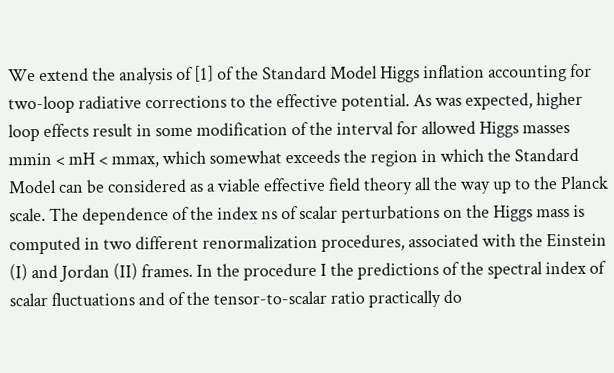We extend the analysis of [1] of the Standard Model Higgs inflation accounting for two-loop radiative corrections to the effective potential. As was expected, higher loop effects result in some modification of the interval for allowed Higgs masses mmin < mH < mmax, which somewhat exceeds the region in which the Standard Model can be considered as a viable effective field theory all the way up to the Planck scale. The dependence of the index ns of scalar perturbations on the Higgs mass is computed in two different renormalization procedures, associated with the Einstein (I) and Jordan (II) frames. In the procedure I the predictions of the spectral index of scalar fluctuations and of the tensor-to-scalar ratio practically do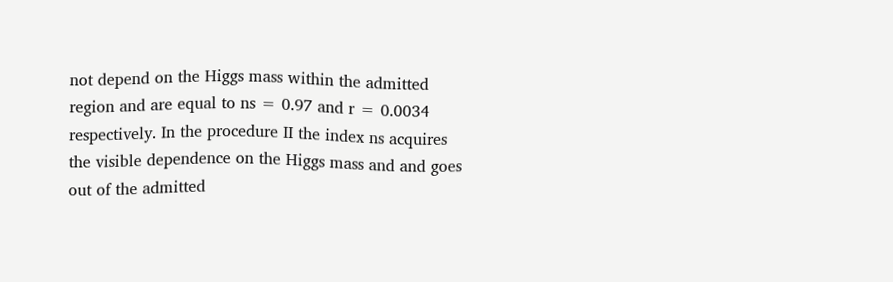not depend on the Higgs mass within the admitted region and are equal to ns = 0.97 and r = 0.0034 respectively. In the procedure II the index ns acquires the visible dependence on the Higgs mass and and goes out of the admitted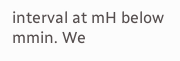interval at mH below mmin. We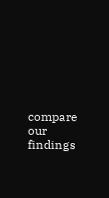compare our findings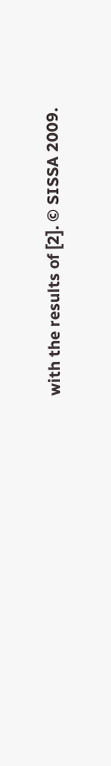with the results of [2]. © SISSA 2009.